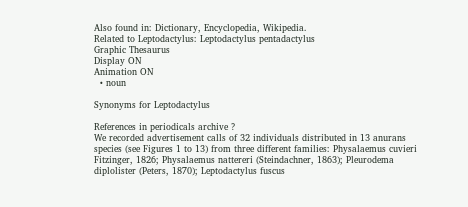Also found in: Dictionary, Encyclopedia, Wikipedia.
Related to Leptodactylus: Leptodactylus pentadactylus
Graphic Thesaurus
Display ON
Animation ON
  • noun

Synonyms for Leptodactylus

References in periodicals archive ?
We recorded advertisement calls of 32 individuals distributed in 13 anurans species (see Figures 1 to 13) from three different families: Physalaemus cuvieri Fitzinger, 1826; Physalaemus nattereri (Steindachner, 1863); Pleurodema diplolister (Peters, 1870); Leptodactylus fuscus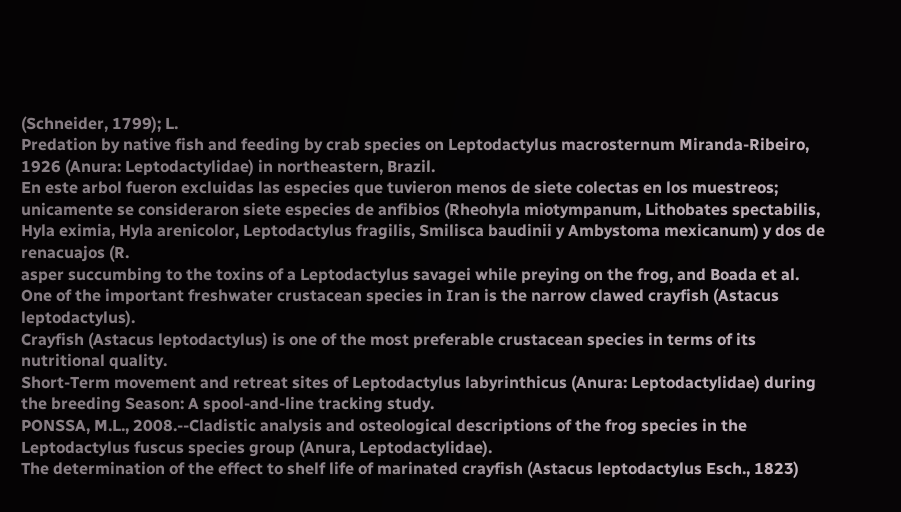(Schneider, 1799); L.
Predation by native fish and feeding by crab species on Leptodactylus macrosternum Miranda-Ribeiro, 1926 (Anura: Leptodactylidae) in northeastern, Brazil.
En este arbol fueron excluidas las especies que tuvieron menos de siete colectas en los muestreos; unicamente se consideraron siete especies de anfibios (Rheohyla miotympanum, Lithobates spectabilis, Hyla eximia, Hyla arenicolor, Leptodactylus fragilis, Smilisca baudinii y Ambystoma mexicanum) y dos de renacuajos (R.
asper succumbing to the toxins of a Leptodactylus savagei while preying on the frog, and Boada et al.
One of the important freshwater crustacean species in Iran is the narrow clawed crayfish (Astacus leptodactylus).
Crayfish (Astacus leptodactylus) is one of the most preferable crustacean species in terms of its nutritional quality.
Short-Term movement and retreat sites of Leptodactylus labyrinthicus (Anura: Leptodactylidae) during the breeding Season: A spool-and-line tracking study.
PONSSA, M.L., 2008.--Cladistic analysis and osteological descriptions of the frog species in the Leptodactylus fuscus species group (Anura, Leptodactylidae).
The determination of the effect to shelf life of marinated crayfish (Astacus leptodactylus Esch., 1823)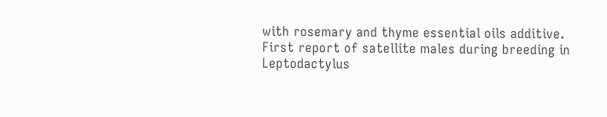with rosemary and thyme essential oils additive.
First report of satellite males during breeding in Leptodactylus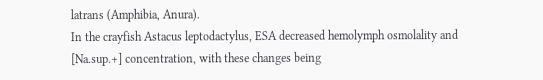latrans (Amphibia, Anura).
In the crayfish Astacus leptodactylus, ESA decreased hemolymph osmolality and [Na.sup.+] concentration, with these changes being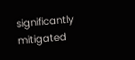significantly mitigated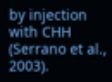by injection with CHH (Serrano et al., 2003).